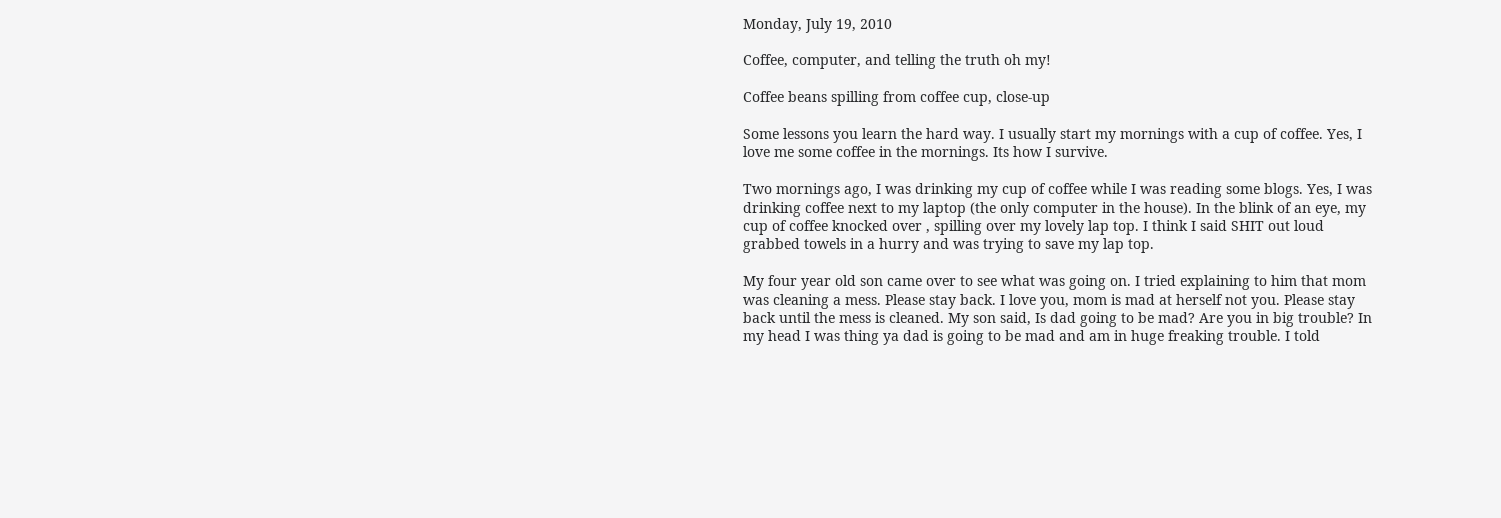Monday, July 19, 2010

Coffee, computer, and telling the truth oh my!

Coffee beans spilling from coffee cup, close-up

Some lessons you learn the hard way. I usually start my mornings with a cup of coffee. Yes, I love me some coffee in the mornings. Its how I survive.

Two mornings ago, I was drinking my cup of coffee while I was reading some blogs. Yes, I was drinking coffee next to my laptop (the only computer in the house). In the blink of an eye, my cup of coffee knocked over , spilling over my lovely lap top. I think I said SHIT out loud grabbed towels in a hurry and was trying to save my lap top.

My four year old son came over to see what was going on. I tried explaining to him that mom was cleaning a mess. Please stay back. I love you, mom is mad at herself not you. Please stay back until the mess is cleaned. My son said, Is dad going to be mad? Are you in big trouble? In my head I was thing ya dad is going to be mad and am in huge freaking trouble. I told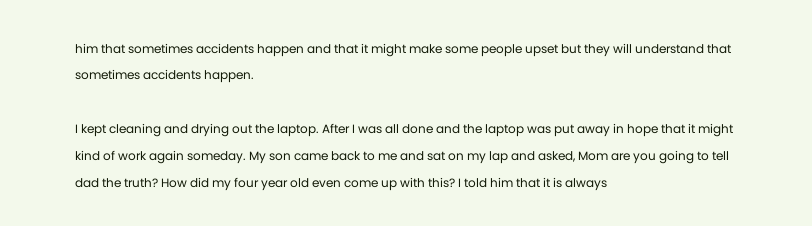him that sometimes accidents happen and that it might make some people upset but they will understand that sometimes accidents happen.

I kept cleaning and drying out the laptop. After I was all done and the laptop was put away in hope that it might kind of work again someday. My son came back to me and sat on my lap and asked, Mom are you going to tell dad the truth? How did my four year old even come up with this? I told him that it is always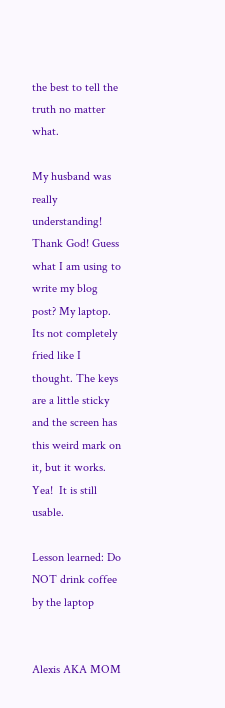the best to tell the truth no matter what.

My husband was really understanding! Thank God! Guess what I am using to write my blog post? My laptop. Its not completely fried like I thought. The keys are a little sticky and the screen has this weird mark on it, but it works. Yea!  It is still usable.

Lesson learned: Do NOT drink coffee by the laptop


Alexis AKA MOM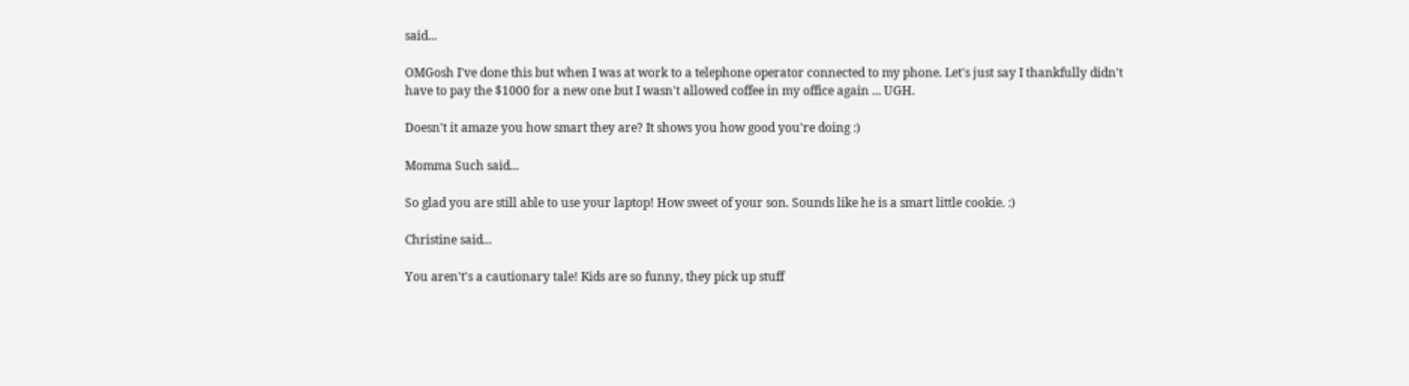said...

OMGosh I've done this but when I was at work to a telephone operator connected to my phone. Let's just say I thankfully didn't have to pay the $1000 for a new one but I wasn't allowed coffee in my office again ... UGH.

Doesn't it amaze you how smart they are? It shows you how good you're doing :)

Momma Such said...

So glad you are still able to use your laptop! How sweet of your son. Sounds like he is a smart little cookie. :)

Christine said...

You aren't's a cautionary tale! Kids are so funny, they pick up stuff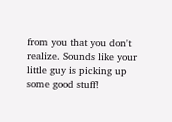from you that you don't realize. Sounds like your little guy is picking up some good stuff!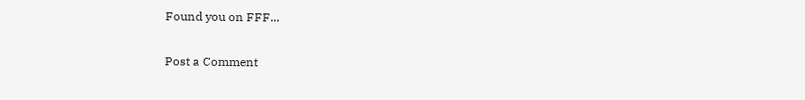Found you on FFF...

Post a Comment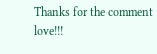Thanks for the comment love!!!